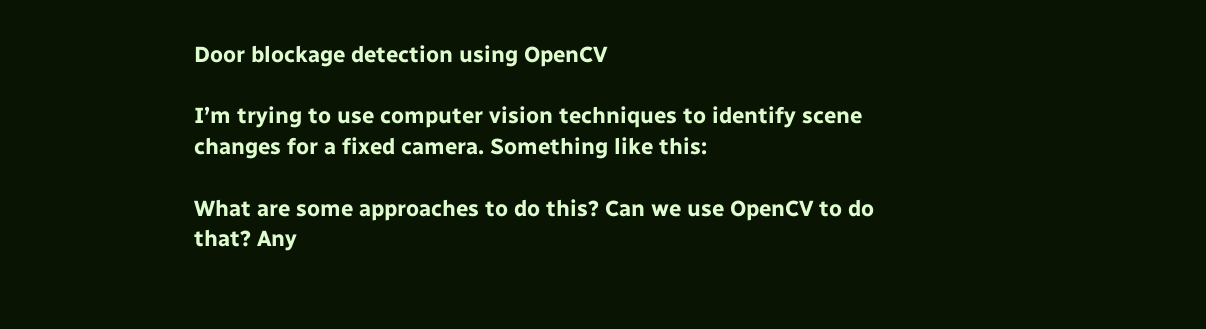Door blockage detection using OpenCV

I’m trying to use computer vision techniques to identify scene changes for a fixed camera. Something like this:

What are some approaches to do this? Can we use OpenCV to do that? Any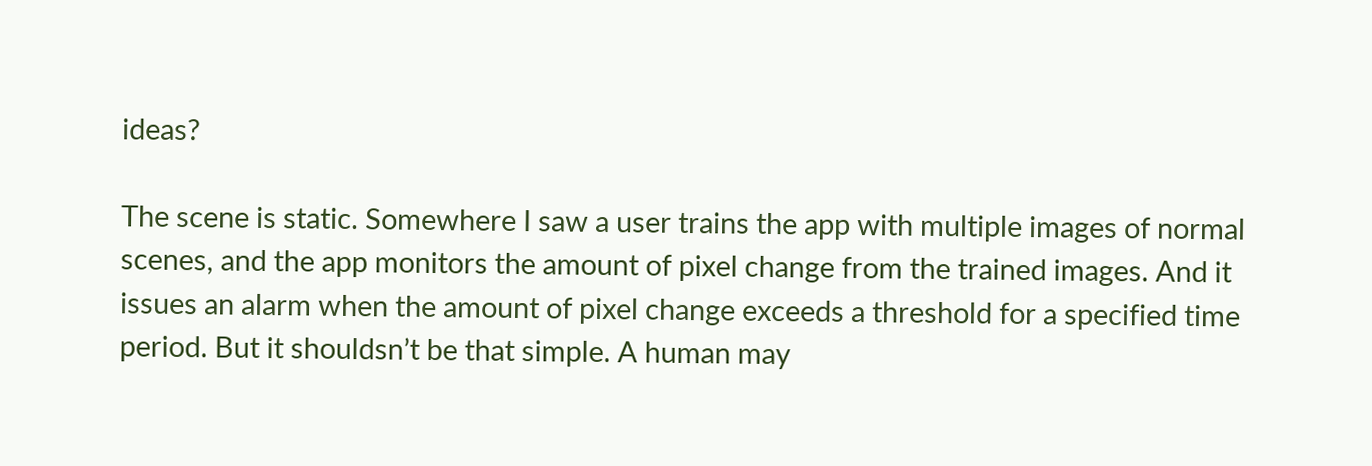ideas?

The scene is static. Somewhere I saw a user trains the app with multiple images of normal scenes, and the app monitors the amount of pixel change from the trained images. And it issues an alarm when the amount of pixel change exceeds a threshold for a specified time period. But it shouldsn’t be that simple. A human may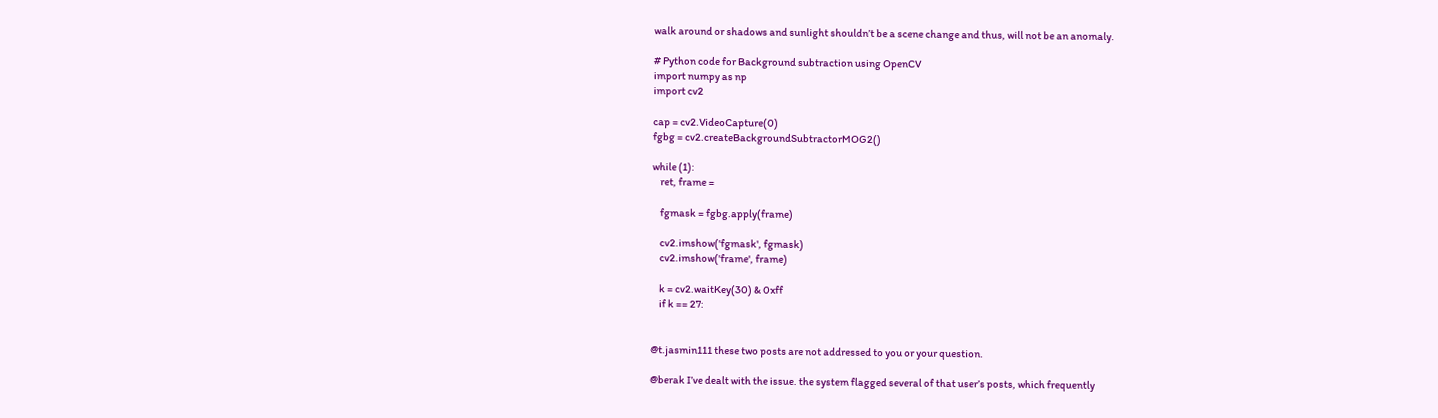walk around or shadows and sunlight shouldn’t be a scene change and thus, will not be an anomaly.

# Python code for Background subtraction using OpenCV
import numpy as np
import cv2

cap = cv2.VideoCapture(0)
fgbg = cv2.createBackgroundSubtractorMOG2()

while (1):
    ret, frame =

    fgmask = fgbg.apply(frame)

    cv2.imshow('fgmask', fgmask)
    cv2.imshow('frame', frame)

    k = cv2.waitKey(30) & 0xff
    if k == 27:


@t.jasmin111 these two posts are not addressed to you or your question.

@berak I’ve dealt with the issue. the system flagged several of that user’s posts, which frequently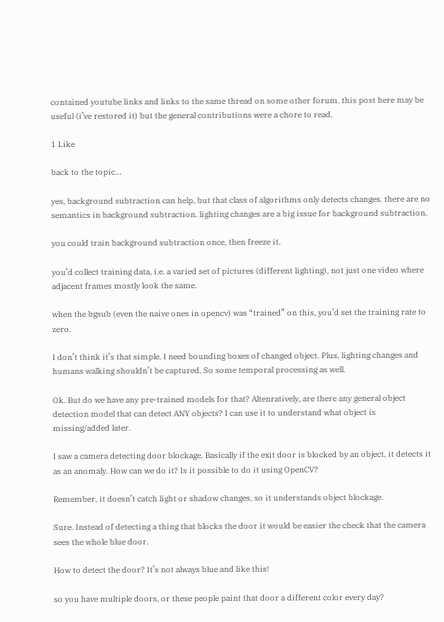contained youtube links and links to the same thread on some other forum. this post here may be useful (i’ve restored it) but the general contributions were a chore to read.

1 Like

back to the topic…

yes, background subtraction can help, but that class of algorithms only detects changes. there are no semantics in background subtraction. lighting changes are a big issue for background subtraction.

you could train background subtraction once, then freeze it.

you’d collect training data, i.e. a varied set of pictures (different lighting), not just one video where adjacent frames mostly look the same.

when the bgsub (even the naive ones in opencv) was “trained” on this, you’d set the training rate to zero.

I don’t think it’s that simple. I need bounding boxes of changed object. Plus, lighting changes and humans walking shouldn’t be captured. So some temporal processing as well.

Ok. But do we have any pre-trained models for that? Altenratively, are there any general object detection model that can detect ANY objects? I can use it to understand what object is missing/added later.

I saw a camera detecting door blockage. Basically if the exit door is blocked by an object, it detects it as an anomaly. How can we do it? Is it possible to do it using OpenCV?

Remember, it doesn’t catch light or shadow changes, so it understands object blockage.

Sure. Instead of detecting a thing that blocks the door it would be easier the check that the camera sees the whole blue door.

How to detect the door? It’s not always blue and like this!

so you have multiple doors, or these people paint that door a different color every day?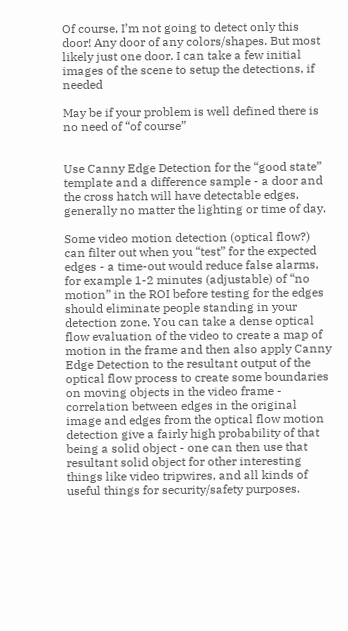Of course, I’m not going to detect only this door! Any door of any colors/shapes. But most likely just one door. I can take a few initial images of the scene to setup the detections, if needed

May be if your problem is well defined there is no need of “of course”


Use Canny Edge Detection for the “good state” template and a difference sample - a door and the cross hatch will have detectable edges, generally no matter the lighting or time of day.

Some video motion detection (optical flow?) can filter out when you “test” for the expected edges - a time-out would reduce false alarms, for example 1-2 minutes (adjustable) of “no motion” in the ROI before testing for the edges should eliminate people standing in your detection zone. You can take a dense optical flow evaluation of the video to create a map of motion in the frame and then also apply Canny Edge Detection to the resultant output of the optical flow process to create some boundaries on moving objects in the video frame - correlation between edges in the original image and edges from the optical flow motion detection give a fairly high probability of that being a solid object - one can then use that resultant solid object for other interesting things like video tripwires, and all kinds of useful things for security/safety purposes.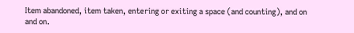Item abandoned, item taken, entering or exiting a space (and counting), and on and on.